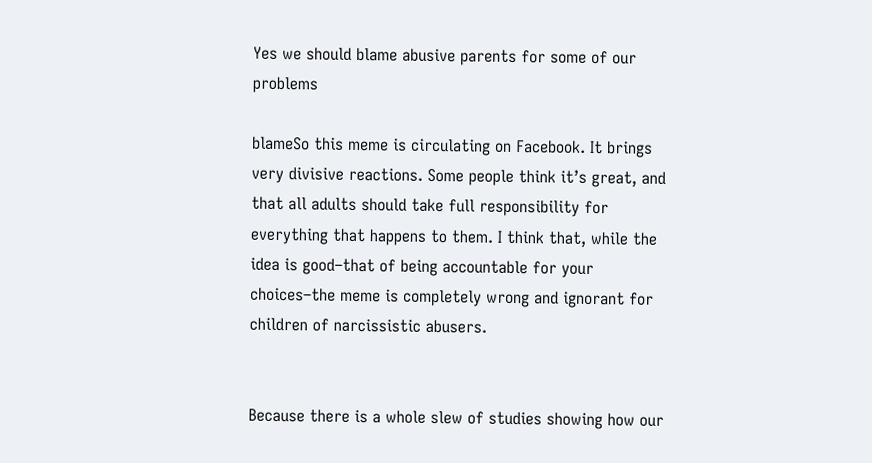Yes we should blame abusive parents for some of our problems

blameSo this meme is circulating on Facebook. It brings very divisive reactions. Some people think it’s great, and that all adults should take full responsibility for everything that happens to them. I think that, while the idea is good–that of being accountable for your choices–the meme is completely wrong and ignorant for children of narcissistic abusers.


Because there is a whole slew of studies showing how our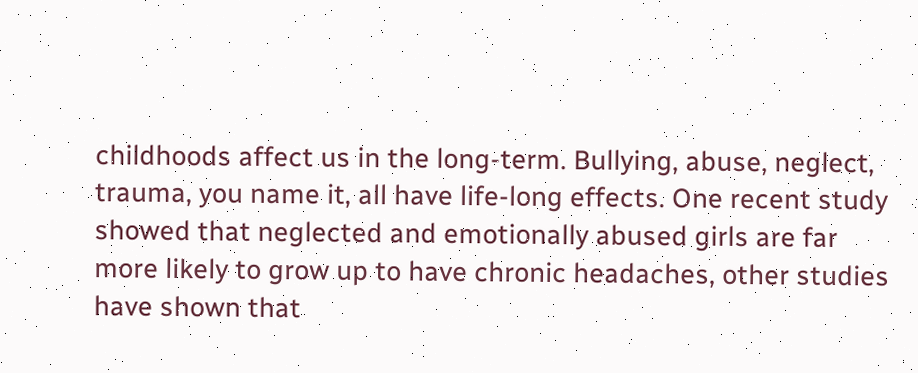childhoods affect us in the long-term. Bullying, abuse, neglect, trauma, you name it, all have life-long effects. One recent study showed that neglected and emotionally abused girls are far more likely to grow up to have chronic headaches, other studies have shown that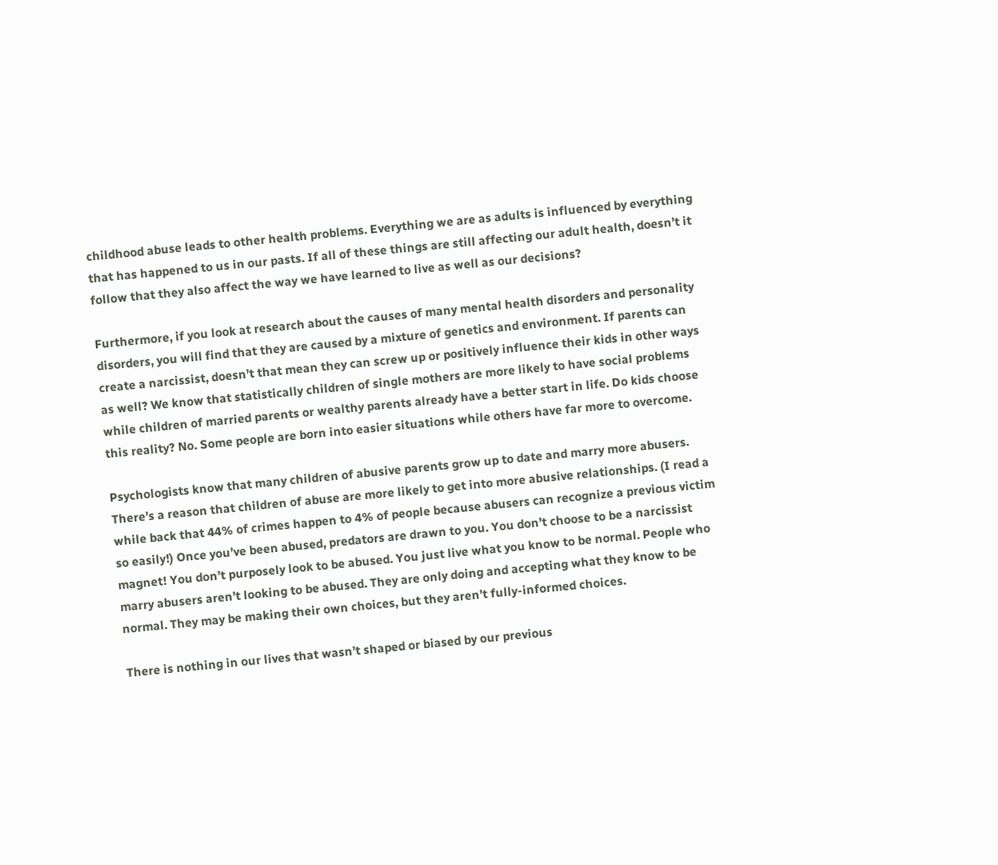childhood abuse leads to other health problems. Everything we are as adults is influenced by everything that has happened to us in our pasts. If all of these things are still affecting our adult health, doesn’t it follow that they also affect the way we have learned to live as well as our decisions?

Furthermore, if you look at research about the causes of many mental health disorders and personality disorders, you will find that they are caused by a mixture of genetics and environment. If parents can create a narcissist, doesn’t that mean they can screw up or positively influence their kids in other ways as well? We know that statistically children of single mothers are more likely to have social problems while children of married parents or wealthy parents already have a better start in life. Do kids choose this reality? No. Some people are born into easier situations while others have far more to overcome.

Psychologists know that many children of abusive parents grow up to date and marry more abusers. There’s a reason that children of abuse are more likely to get into more abusive relationships. (I read a while back that 44% of crimes happen to 4% of people because abusers can recognize a previous victim so easily!) Once you’ve been abused, predators are drawn to you. You don’t choose to be a narcissist magnet! You don’t purposely look to be abused. You just live what you know to be normal. People who marry abusers aren’t looking to be abused. They are only doing and accepting what they know to be normal. They may be making their own choices, but they aren’t fully-informed choices.

There is nothing in our lives that wasn’t shaped or biased by our previous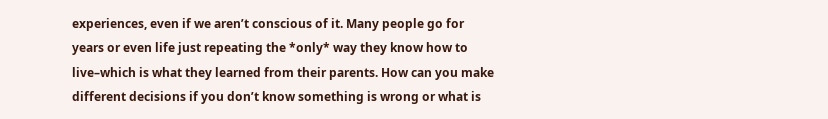experiences, even if we aren’t conscious of it. Many people go for years or even life just repeating the *only* way they know how to live–which is what they learned from their parents. How can you make different decisions if you don’t know something is wrong or what is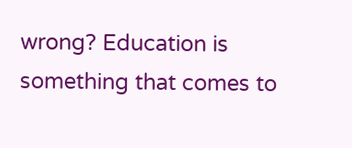wrong? Education is something that comes to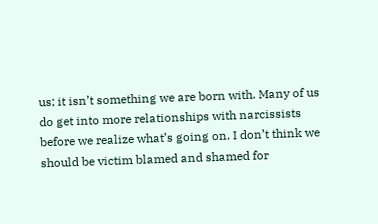us; it isn’t something we are born with. Many of us do get into more relationships with narcissists before we realize what’s going on. I don’t think we should be victim blamed and shamed for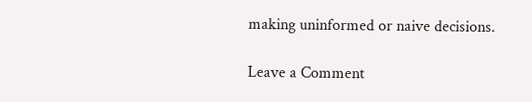making uninformed or naive decisions.

Leave a Comment